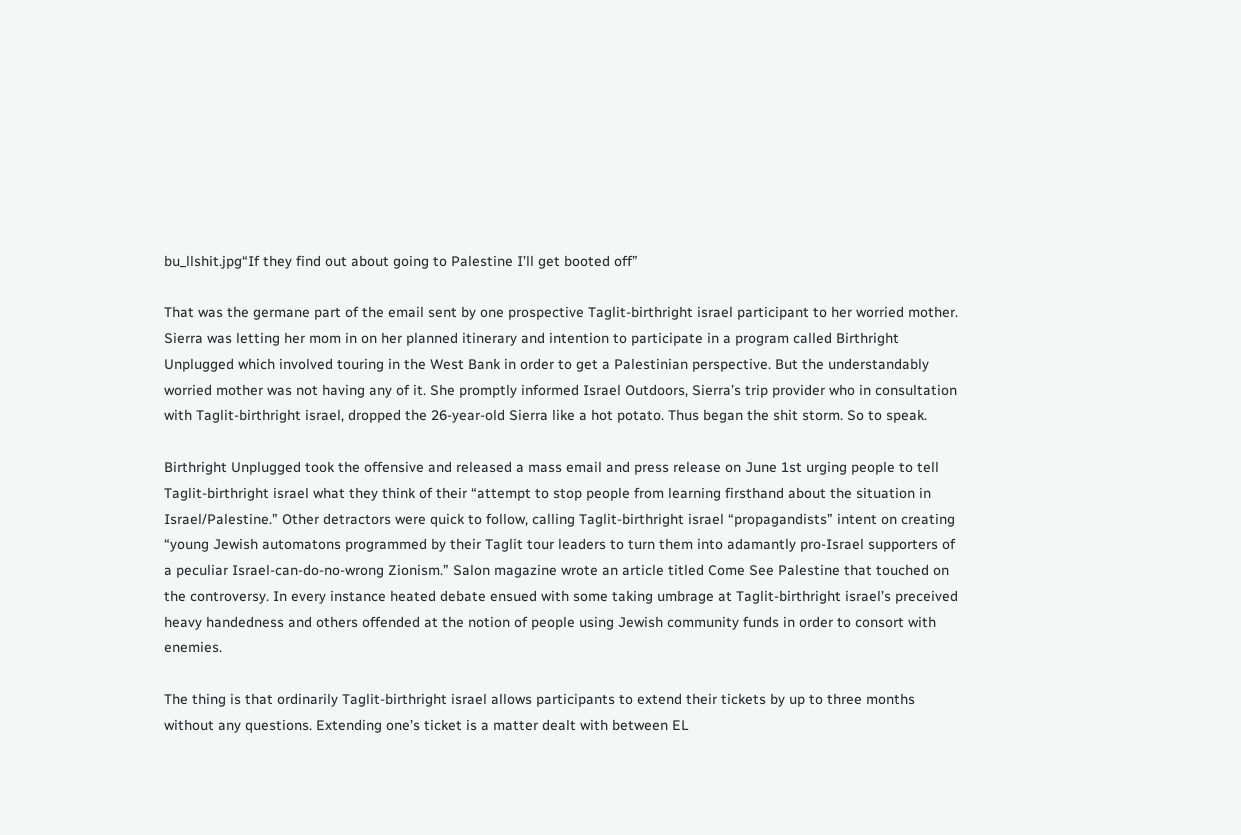bu_llshit.jpg“If they find out about going to Palestine I’ll get booted off”

That was the germane part of the email sent by one prospective Taglit-birthright israel participant to her worried mother. Sierra was letting her mom in on her planned itinerary and intention to participate in a program called Birthright Unplugged which involved touring in the West Bank in order to get a Palestinian perspective. But the understandably worried mother was not having any of it. She promptly informed Israel Outdoors, Sierra’s trip provider who in consultation with Taglit-birthright israel, dropped the 26-year-old Sierra like a hot potato. Thus began the shit storm. So to speak.

Birthright Unplugged took the offensive and released a mass email and press release on June 1st urging people to tell Taglit-birthright israel what they think of their “attempt to stop people from learning firsthand about the situation in Israel/Palestine.” Other detractors were quick to follow, calling Taglit-birthright israel “propagandists” intent on creating “young Jewish automatons programmed by their Taglit tour leaders to turn them into adamantly pro-Israel supporters of a peculiar Israel-can-do-no-wrong Zionism.” Salon magazine wrote an article titled Come See Palestine that touched on the controversy. In every instance heated debate ensued with some taking umbrage at Taglit-birthright israel’s preceived heavy handedness and others offended at the notion of people using Jewish community funds in order to consort with enemies.

The thing is that ordinarily Taglit-birthright israel allows participants to extend their tickets by up to three months without any questions. Extending one’s ticket is a matter dealt with between EL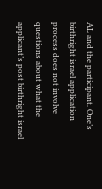AL and the participant. One’s birthright israel application process does not involve questions about what the applicant’s post birthright israel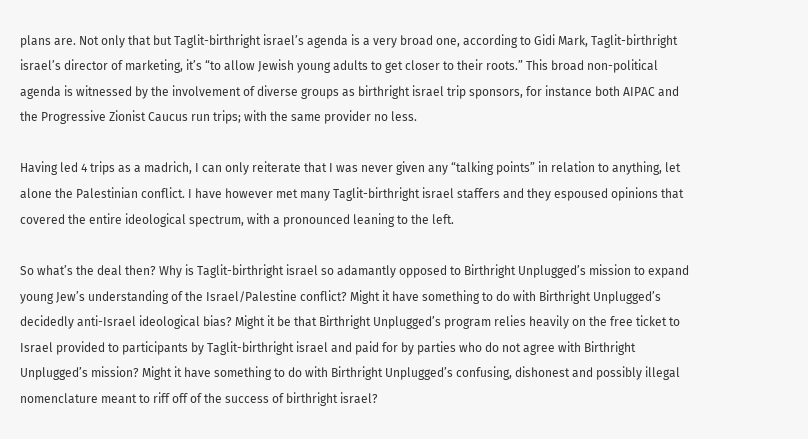plans are. Not only that but Taglit-birthright israel’s agenda is a very broad one, according to Gidi Mark, Taglit-birthright israel’s director of marketing, it’s “to allow Jewish young adults to get closer to their roots.” This broad non-political agenda is witnessed by the involvement of diverse groups as birthright israel trip sponsors, for instance both AIPAC and the Progressive Zionist Caucus run trips; with the same provider no less.

Having led 4 trips as a madrich, I can only reiterate that I was never given any “talking points” in relation to anything, let alone the Palestinian conflict. I have however met many Taglit-birthright israel staffers and they espoused opinions that covered the entire ideological spectrum, with a pronounced leaning to the left.

So what’s the deal then? Why is Taglit-birthright israel so adamantly opposed to Birthright Unplugged’s mission to expand young Jew’s understanding of the Israel/Palestine conflict? Might it have something to do with Birthright Unplugged’s decidedly anti-Israel ideological bias? Might it be that Birthright Unplugged’s program relies heavily on the free ticket to Israel provided to participants by Taglit-birthright israel and paid for by parties who do not agree with Birthright Unplugged’s mission? Might it have something to do with Birthright Unplugged’s confusing, dishonest and possibly illegal nomenclature meant to riff off of the success of birthright israel?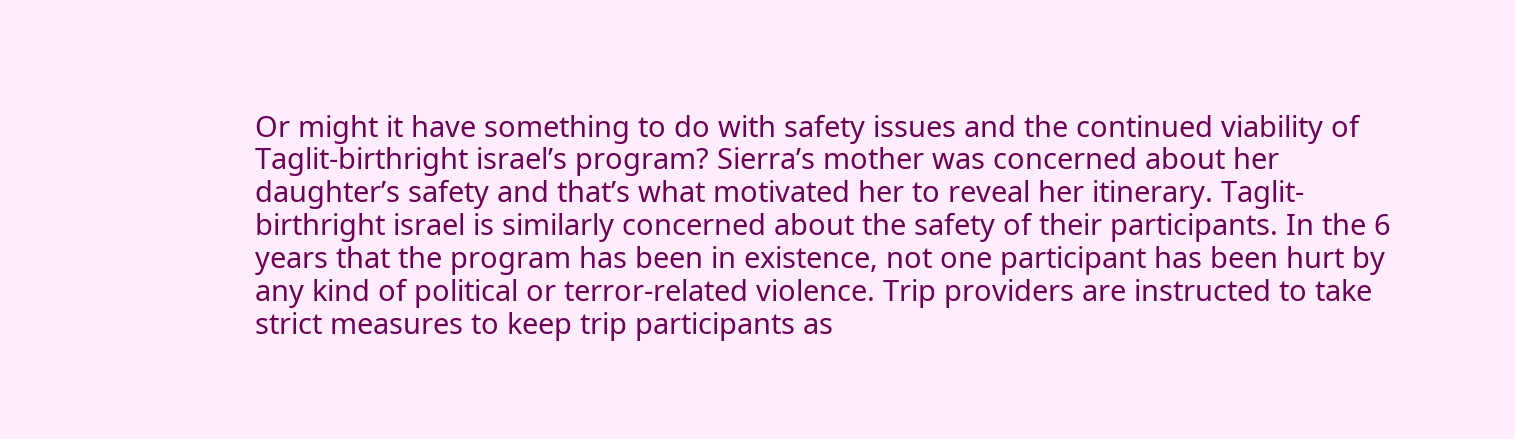Or might it have something to do with safety issues and the continued viability of Taglit-birthright israel’s program? Sierra’s mother was concerned about her daughter’s safety and that’s what motivated her to reveal her itinerary. Taglit-birthright israel is similarly concerned about the safety of their participants. In the 6 years that the program has been in existence, not one participant has been hurt by any kind of political or terror-related violence. Trip providers are instructed to take strict measures to keep trip participants as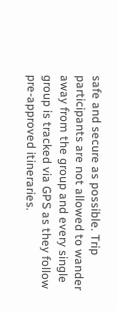safe and secure as possible. Trip participants are not allowed to wander away from the group and every single group is tracked via GPS as they follow pre-approved itineraries.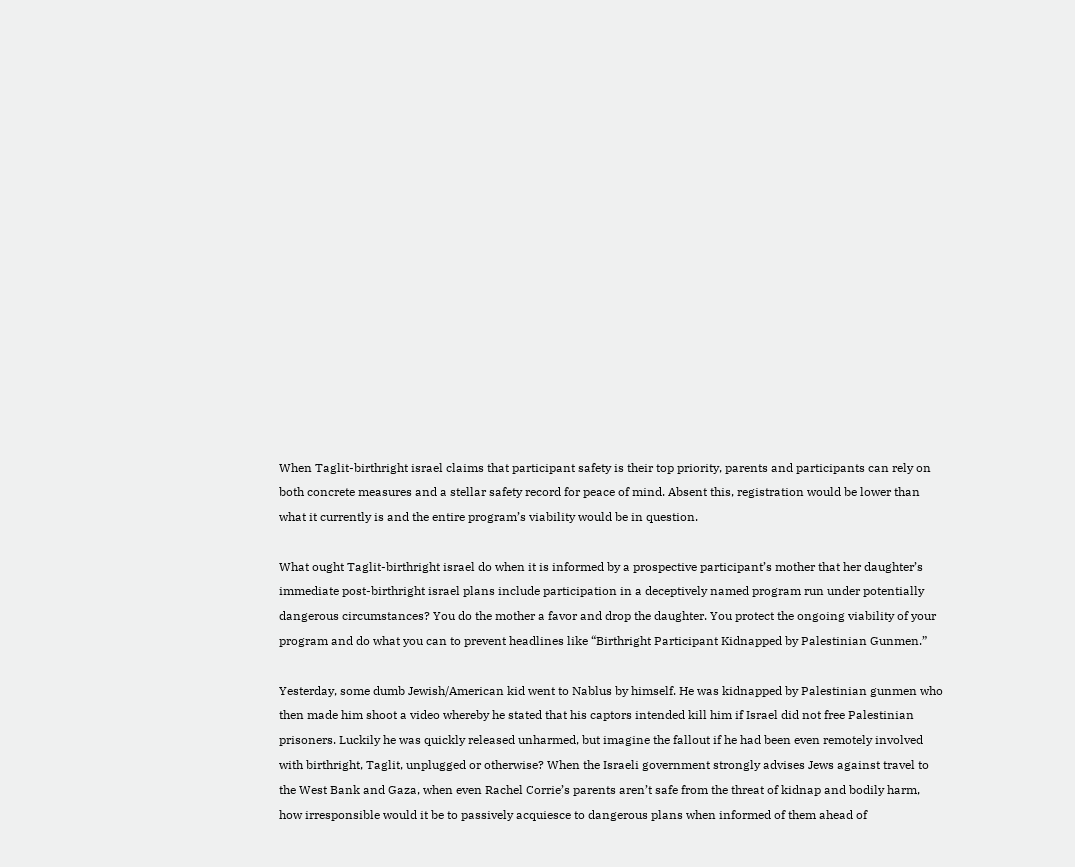When Taglit-birthright israel claims that participant safety is their top priority, parents and participants can rely on both concrete measures and a stellar safety record for peace of mind. Absent this, registration would be lower than what it currently is and the entire program’s viability would be in question.

What ought Taglit-birthright israel do when it is informed by a prospective participant’s mother that her daughter’s immediate post-birthright israel plans include participation in a deceptively named program run under potentially dangerous circumstances? You do the mother a favor and drop the daughter. You protect the ongoing viability of your program and do what you can to prevent headlines like “Birthright Participant Kidnapped by Palestinian Gunmen.”

Yesterday, some dumb Jewish/American kid went to Nablus by himself. He was kidnapped by Palestinian gunmen who then made him shoot a video whereby he stated that his captors intended kill him if Israel did not free Palestinian prisoners. Luckily he was quickly released unharmed, but imagine the fallout if he had been even remotely involved with birthright, Taglit, unplugged or otherwise? When the Israeli government strongly advises Jews against travel to the West Bank and Gaza, when even Rachel Corrie’s parents aren’t safe from the threat of kidnap and bodily harm, how irresponsible would it be to passively acquiesce to dangerous plans when informed of them ahead of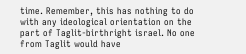time. Remember, this has nothing to do with any ideological orientation on the part of Taglit-birthright israel. No one from Taglit would have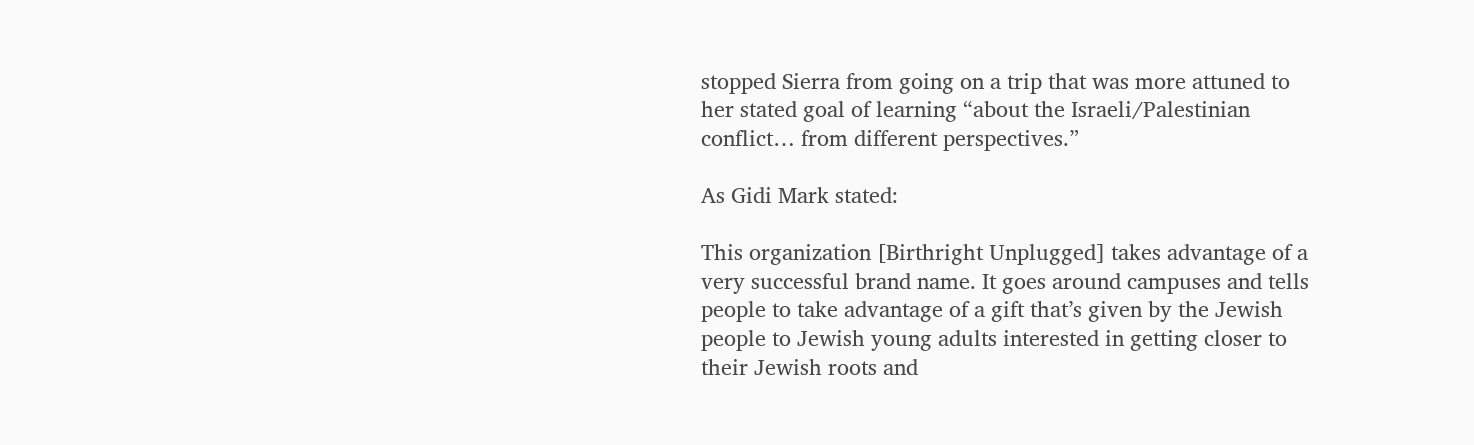stopped Sierra from going on a trip that was more attuned to her stated goal of learning “about the Israeli/Palestinian conflict… from different perspectives.”

As Gidi Mark stated:

This organization [Birthright Unplugged] takes advantage of a very successful brand name. It goes around campuses and tells people to take advantage of a gift that’s given by the Jewish people to Jewish young adults interested in getting closer to their Jewish roots and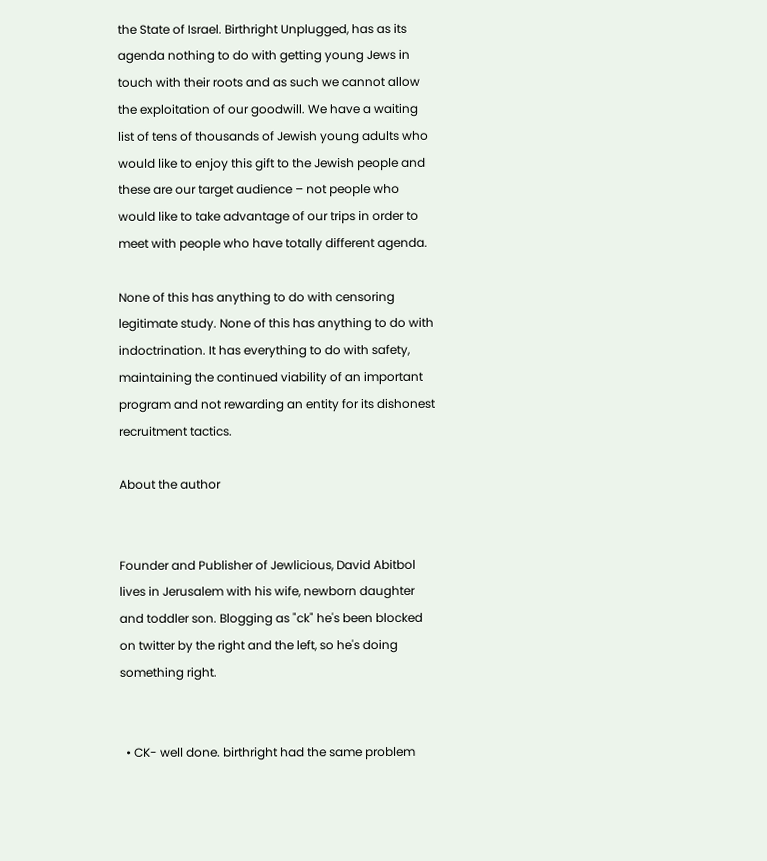the State of Israel. Birthright Unplugged, has as its agenda nothing to do with getting young Jews in touch with their roots and as such we cannot allow the exploitation of our goodwill. We have a waiting list of tens of thousands of Jewish young adults who would like to enjoy this gift to the Jewish people and these are our target audience – not people who would like to take advantage of our trips in order to meet with people who have totally different agenda.

None of this has anything to do with censoring legitimate study. None of this has anything to do with indoctrination. It has everything to do with safety, maintaining the continued viability of an important program and not rewarding an entity for its dishonest recruitment tactics.

About the author


Founder and Publisher of Jewlicious, David Abitbol lives in Jerusalem with his wife, newborn daughter and toddler son. Blogging as "ck" he's been blocked on twitter by the right and the left, so he's doing something right.


  • CK- well done. birthright had the same problem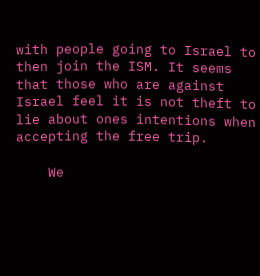with people going to Israel to then join the ISM. It seems that those who are against Israel feel it is not theft to lie about ones intentions when accepting the free trip.

    We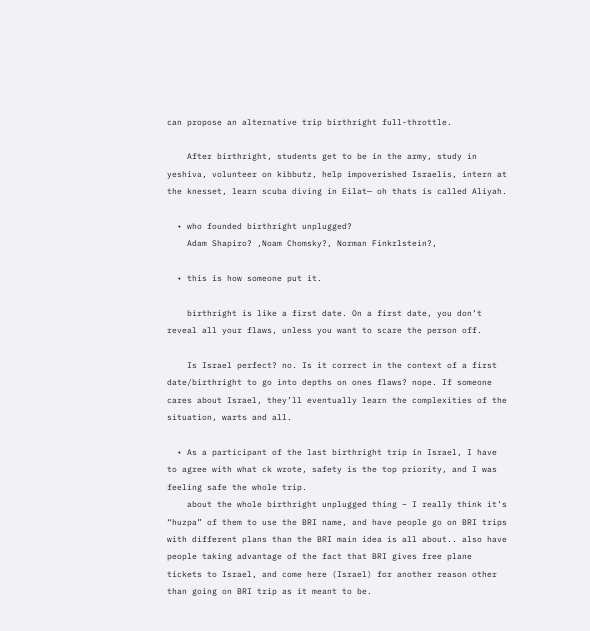can propose an alternative trip birthright full-throttle.

    After birthright, students get to be in the army, study in yeshiva, volunteer on kibbutz, help impoverished Israelis, intern at the knesset, learn scuba diving in Eilat— oh thats is called Aliyah.

  • who founded birthright unplugged?
    Adam Shapiro? ,Noam Chomsky?, Norman Finkrlstein?,

  • this is how someone put it.

    birthright is like a first date. On a first date, you don’t reveal all your flaws, unless you want to scare the person off.

    Is Israel perfect? no. Is it correct in the context of a first date/birthright to go into depths on ones flaws? nope. If someone cares about Israel, they’ll eventually learn the complexities of the situation, warts and all.

  • As a participant of the last birthright trip in Israel, I have to agree with what ck wrote, safety is the top priority, and I was feeling safe the whole trip.
    about the whole birthright unplugged thing – I really think it’s “huzpa” of them to use the BRI name, and have people go on BRI trips with different plans than the BRI main idea is all about.. also have people taking advantage of the fact that BRI gives free plane tickets to Israel, and come here (Israel) for another reason other than going on BRI trip as it meant to be.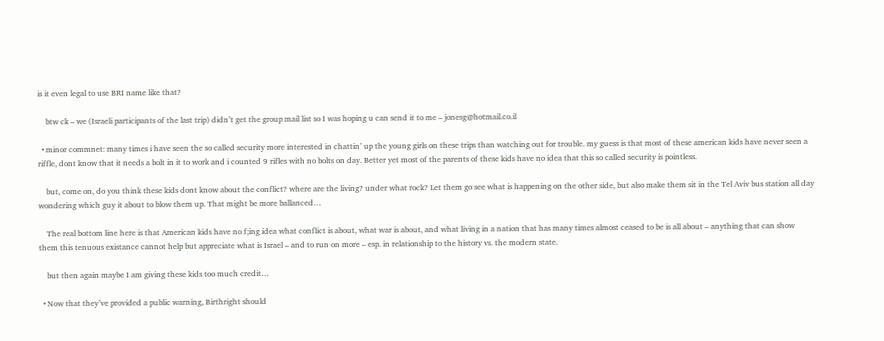is it even legal to use BRI name like that?

    btw ck – we (Israeli participants of the last trip) didn’t get the group mail list so I was hoping u can send it to me – jonesg@hotmail.co.il

  • minor commnet: many times i have seen the so called security more interested in chattin’ up the young girls on these trips than watching out for trouble. my guess is that most of these american kids have never seen a riffle, dont know that it needs a bolt in it to work and i counted 9 rifles with no bolts on day. Better yet most of the parents of these kids have no idea that this so called security is pointless.

    but, come on, do you think these kids dont know about the conflict? where are the living? under what rock? Let them go see what is happening on the other side, but also make them sit in the Tel Aviv bus station all day wondering which guy it about to blow them up. That might be more ballanced…

    The real bottom line here is that American kids have no f;ing idea what conflict is about, what war is about, and what living in a nation that has many times almost ceased to be is all about – anything that can show them this tenuous existance cannot help but appreciate what is Israel – and to run on more – esp. in relationship to the history vs. the modern state.

    but then again maybe I am giving these kids too much credit…

  • Now that they’ve provided a public warning, Birthright should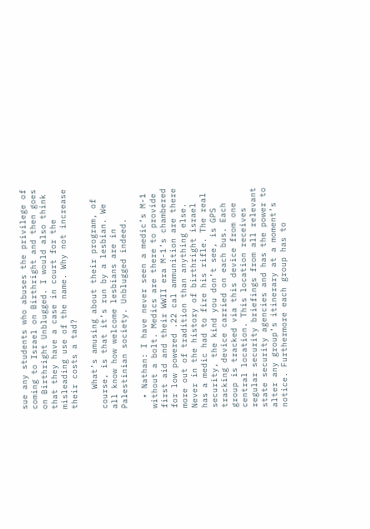sue any students who abuses the privilege of coming to Israel on Birthright and then goes on Birthright Unblugged. I would also think that they have a case in court for the misleading use of the name. Why not increase their costs a tad?

    What’s amusing about their program, of course, is that it’s run by a lesbian. We all know how welcome lesbians are in Palestinian society. Unblugged indeed.

  • Nathan: I have never seen a medic’s M-1 without a bolt. Medics are there to provide first aid and their WWII era M-1’s chambered for low powered .22 cal ammunition are there more out of tradition than anything else. Never in the history of birthright israel has a medic had to fire his rifle. The real security, the kind you don’t see, is GPS tracking device carried on each bus. Each group is tracked via this device from one central location. This location receives regular security briefings from all relevant state security agencies and has the power to alter any group’s itinerary at a moment’s notice. Furthermore each group has to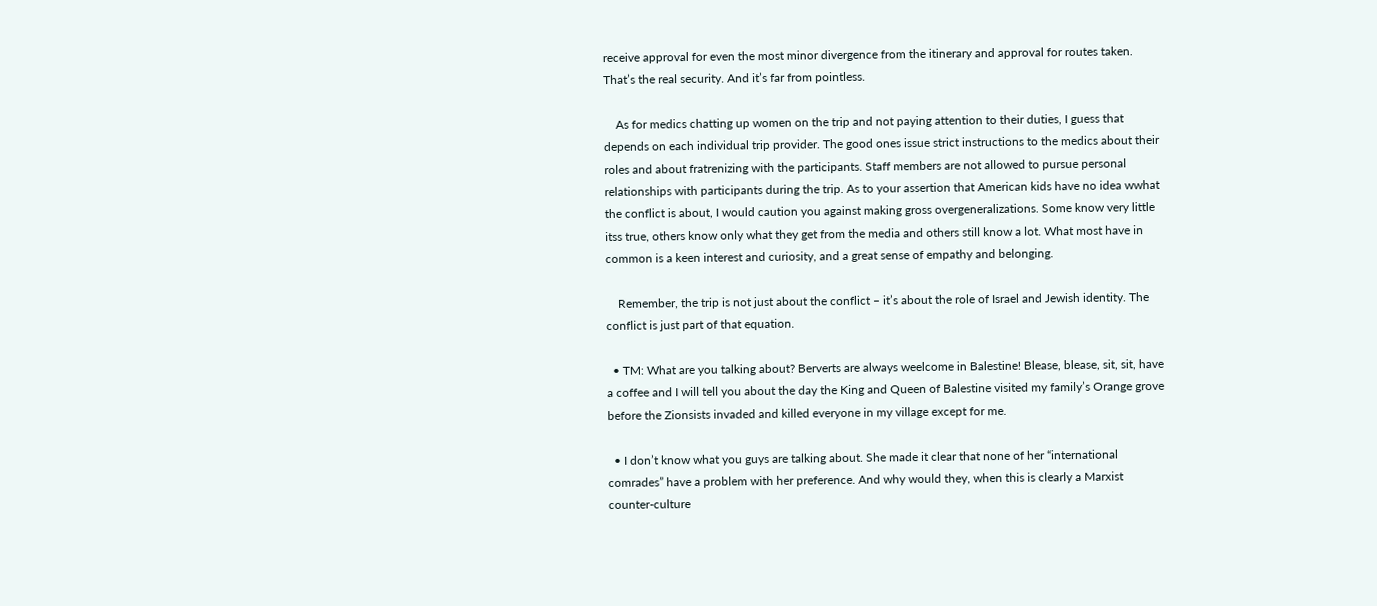receive approval for even the most minor divergence from the itinerary and approval for routes taken. That’s the real security. And it’s far from pointless.

    As for medics chatting up women on the trip and not paying attention to their duties, I guess that depends on each individual trip provider. The good ones issue strict instructions to the medics about their roles and about fratrenizing with the participants. Staff members are not allowed to pursue personal relationships with participants during the trip. As to your assertion that American kids have no idea wwhat the conflict is about, I would caution you against making gross overgeneralizations. Some know very little itss true, others know only what they get from the media and others still know a lot. What most have in common is a keen interest and curiosity, and a great sense of empathy and belonging.

    Remember, the trip is not just about the conflict – it’s about the role of Israel and Jewish identity. The conflict is just part of that equation.

  • TM: What are you talking about? Berverts are always weelcome in Balestine! Blease, blease, sit, sit, have a coffee and I will tell you about the day the King and Queen of Balestine visited my family’s Orange grove before the Zionsists invaded and killed everyone in my village except for me.

  • I don’t know what you guys are talking about. She made it clear that none of her “international comrades” have a problem with her preference. And why would they, when this is clearly a Marxist counter-culture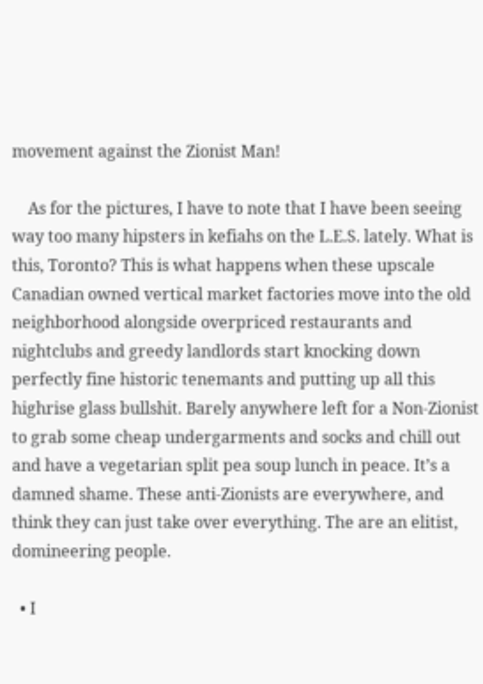movement against the Zionist Man!

    As for the pictures, I have to note that I have been seeing way too many hipsters in kefiahs on the L.E.S. lately. What is this, Toronto? This is what happens when these upscale Canadian owned vertical market factories move into the old neighborhood alongside overpriced restaurants and nightclubs and greedy landlords start knocking down perfectly fine historic tenemants and putting up all this highrise glass bullshit. Barely anywhere left for a Non-Zionist to grab some cheap undergarments and socks and chill out and have a vegetarian split pea soup lunch in peace. It’s a damned shame. These anti-Zionists are everywhere, and think they can just take over everything. The are an elitist, domineering people.

  • I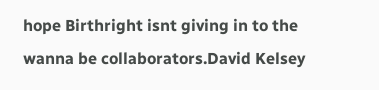hope Birthright isnt giving in to the wanna be collaborators.David Kelsey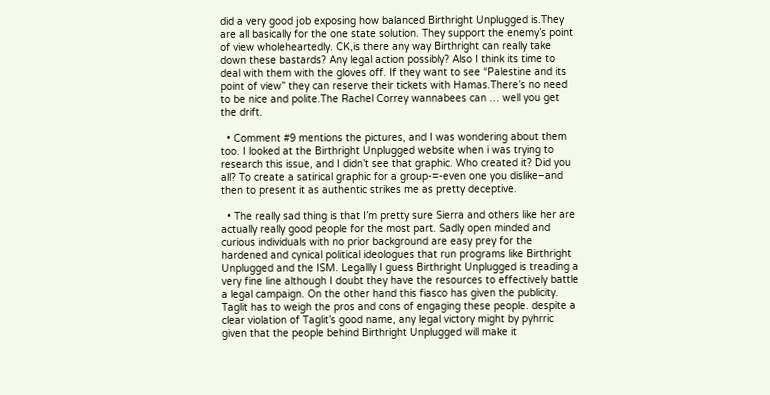did a very good job exposing how balanced Birthright Unplugged is.They are all basically for the one state solution. They support the enemy’s point of view wholeheartedly. CK,is there any way Birthright can really take down these bastards? Any legal action possibly? Also I think its time to deal with them with the gloves off. If they want to see “Palestine and its point of view” they can reserve their tickets with Hamas.There’s no need to be nice and polite.The Rachel Correy wannabees can … well you get the drift.

  • Comment #9 mentions the pictures, and I was wondering about them too. I looked at the Birthright Unplugged website when i was trying to research this issue, and I didn’t see that graphic. Who created it? Did you all? To create a satirical graphic for a group-=-even one you dislike–and then to present it as authentic strikes me as pretty deceptive.

  • The really sad thing is that I’m pretty sure Sierra and others like her are actually really good people for the most part. Sadly open minded and curious individuals with no prior background are easy prey for the hardened and cynical political ideologues that run programs like Birthright Unplugged and the ISM. Legallly I guess Birthright Unplugged is treading a very fine line although I doubt they have the resources to effectively battle a legal campaign. On the other hand this fiasco has given the publicity. Taglit has to weigh the pros and cons of engaging these people. despite a clear violation of Taglit’s good name, any legal victory might by pyhrric given that the people behind Birthright Unplugged will make it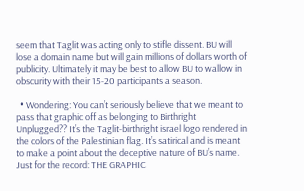seem that Taglit was acting only to stifle dissent. BU will lose a domain name but will gain millions of dollars worth of publicity. Ultimately it may be best to allow BU to wallow in obscurity with their 15-20 participants a season.

  • Wondering: You can’t seriously believe that we meant to pass that graphic off as belonging to Birthright Unplugged?? It’s the Taglit-birthright israel logo rendered in the colors of the Palestinian flag. It’s satirical and is meant to make a point about the deceptive nature of BU’s name. Just for the record: THE GRAPHIC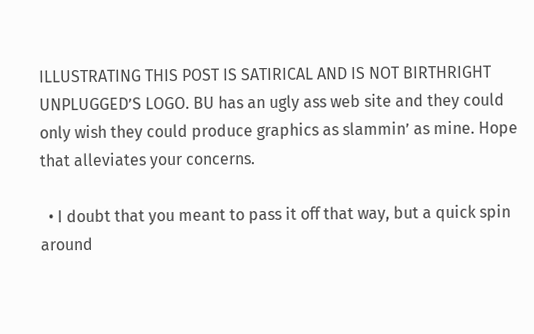ILLUSTRATING THIS POST IS SATIRICAL AND IS NOT BIRTHRIGHT UNPLUGGED’S LOGO. BU has an ugly ass web site and they could only wish they could produce graphics as slammin’ as mine. Hope that alleviates your concerns.

  • I doubt that you meant to pass it off that way, but a quick spin around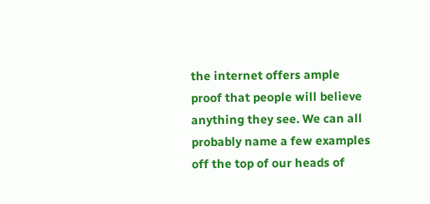the internet offers ample proof that people will believe anything they see. We can all probably name a few examples off the top of our heads of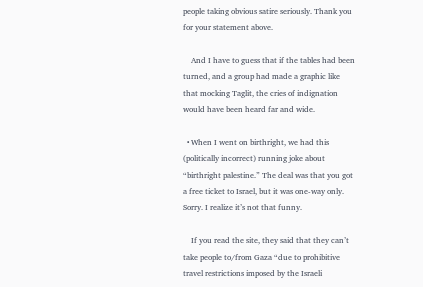people taking obvious satire seriously. Thank you for your statement above.

    And I have to guess that if the tables had been turned, and a group had made a graphic like that mocking Taglit, the cries of indignation would have been heard far and wide.

  • When I went on birthright, we had this (politically incorrect) running joke about “birthright palestine.” The deal was that you got a free ticket to Israel, but it was one-way only. Sorry. I realize it’s not that funny.

    If you read the site, they said that they can’t take people to/from Gaza “due to prohibitive travel restrictions imposed by the Israeli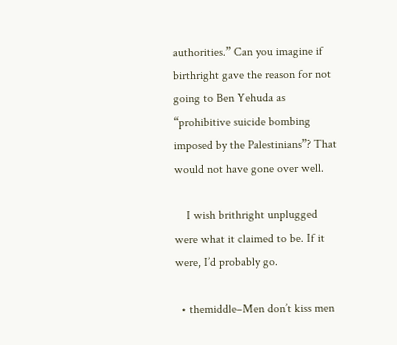authorities.” Can you imagine if birthright gave the reason for not going to Ben Yehuda as “prohibitive suicide bombing imposed by the Palestinians”? That would not have gone over well.

    I wish brithright unplugged were what it claimed to be. If it were, I’d probably go.

  • themiddle–Men don’t kiss men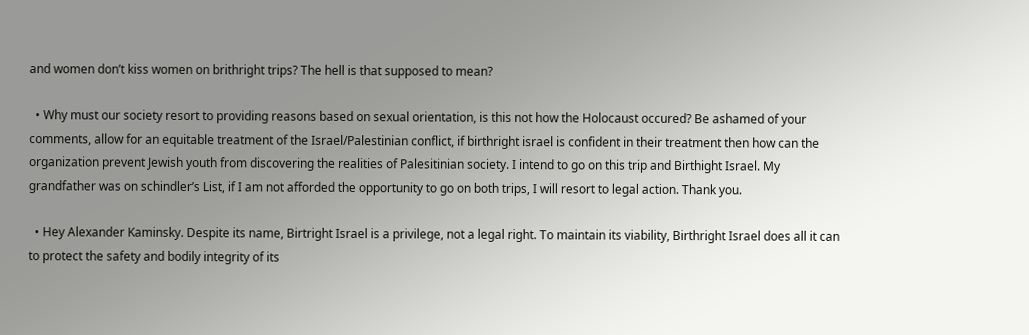and women don’t kiss women on brithright trips? The hell is that supposed to mean?

  • Why must our society resort to providing reasons based on sexual orientation, is this not how the Holocaust occured? Be ashamed of your comments, allow for an equitable treatment of the Israel/Palestinian conflict, if birthright israel is confident in their treatment then how can the organization prevent Jewish youth from discovering the realities of Palesitinian society. I intend to go on this trip and Birthight Israel. My grandfather was on schindler’s List, if I am not afforded the opportunity to go on both trips, I will resort to legal action. Thank you.

  • Hey Alexander Kaminsky. Despite its name, Birtright Israel is a privilege, not a legal right. To maintain its viability, Birthright Israel does all it can to protect the safety and bodily integrity of its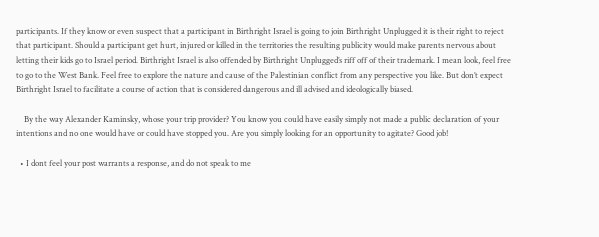participants. If they know or even suspect that a participant in Birthright Israel is going to join Birthright Unplugged it is their right to reject that participant. Should a participant get hurt, injured or killed in the territories the resulting publicity would make parents nervous about letting their kids go to Israel period. Birthright Israel is also offended by Birthright Unplugged’s riff off of their trademark. I mean look, feel free to go to the West Bank. Feel free to explore the nature and cause of the Palestinian conflict from any perspective you like. But don’t expect Birthright Israel to facilitate a course of action that is considered dangerous and ill advised and ideologically biased.

    By the way Alexander Kaminsky, whose your trip provider? You know you could have easily simply not made a public declaration of your intentions and no one would have or could have stopped you. Are you simply looking for an opportunity to agitate? Good job!

  • I dont feel your post warrants a response, and do not speak to me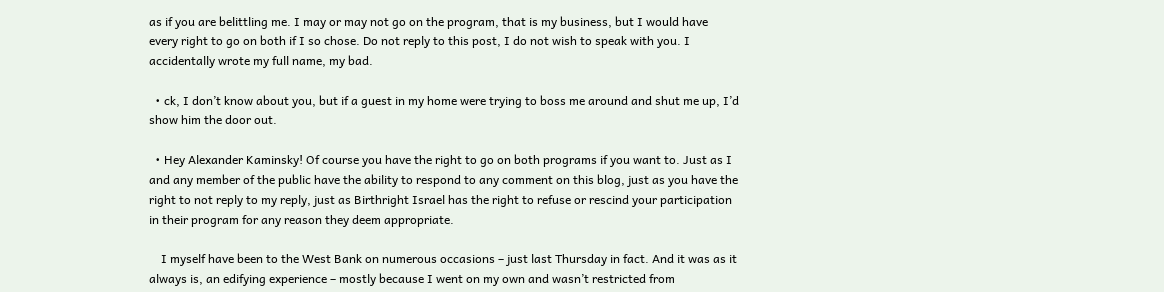as if you are belittling me. I may or may not go on the program, that is my business, but I would have every right to go on both if I so chose. Do not reply to this post, I do not wish to speak with you. I accidentally wrote my full name, my bad.

  • ck, I don’t know about you, but if a guest in my home were trying to boss me around and shut me up, I’d show him the door out.

  • Hey Alexander Kaminsky! Of course you have the right to go on both programs if you want to. Just as I and any member of the public have the ability to respond to any comment on this blog, just as you have the right to not reply to my reply, just as Birthright Israel has the right to refuse or rescind your participation in their program for any reason they deem appropriate.

    I myself have been to the West Bank on numerous occasions – just last Thursday in fact. And it was as it always is, an edifying experience – mostly because I went on my own and wasn’t restricted from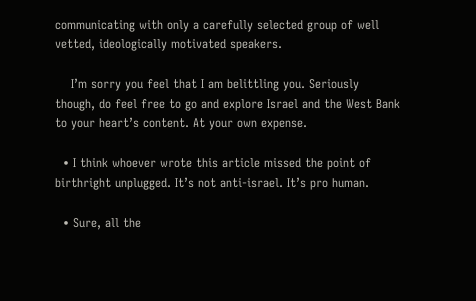communicating with only a carefully selected group of well vetted, ideologically motivated speakers.

    I’m sorry you feel that I am belittling you. Seriously though, do feel free to go and explore Israel and the West Bank to your heart’s content. At your own expense.

  • I think whoever wrote this article missed the point of birthright unplugged. It’s not anti-israel. It’s pro human.

  • Sure, all the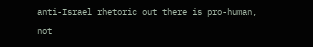anti-Israel rhetoric out there is pro-human, not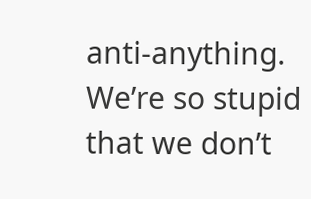anti-anything. We’re so stupid that we don’t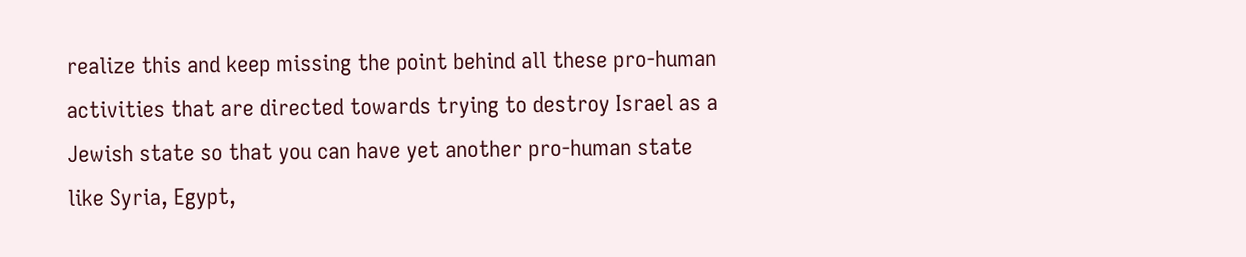realize this and keep missing the point behind all these pro-human activities that are directed towards trying to destroy Israel as a Jewish state so that you can have yet another pro-human state like Syria, Egypt,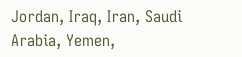Jordan, Iraq, Iran, Saudi Arabia, Yemen,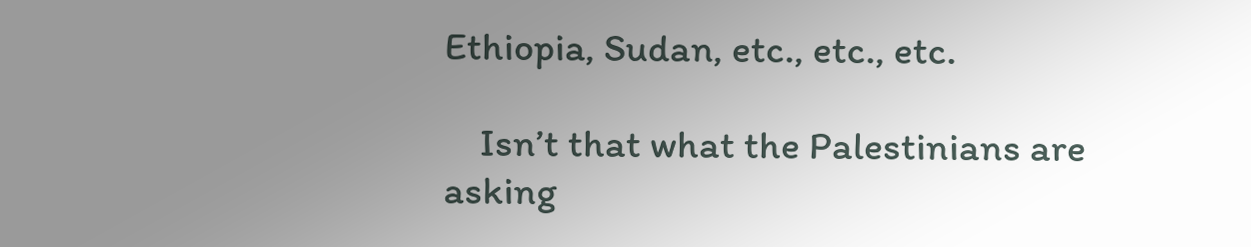Ethiopia, Sudan, etc., etc., etc.

    Isn’t that what the Palestinians are asking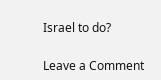Israel to do?

Leave a Comment